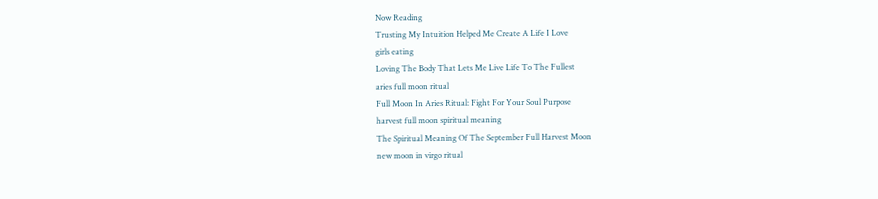Now Reading
Trusting My Intuition Helped Me Create A Life I Love
girls eating
Loving The Body That Lets Me Live Life To The Fullest
aries full moon ritual
Full Moon In Aries Ritual: Fight For Your Soul Purpose
harvest full moon spiritual meaning
The Spiritual Meaning Of The September Full Harvest Moon
new moon in virgo ritual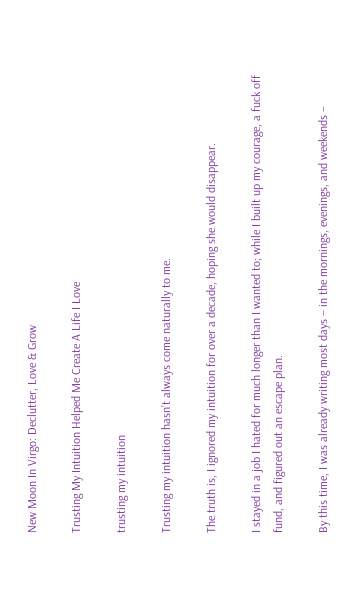New Moon In Virgo: Declutter, Love & Grow

Trusting My Intuition Helped Me Create A Life I Love

trusting my intuition

Trusting my intuition hasn’t always come naturally to me.

The truth is, I ignored my intuition for over a decade, hoping she would disappear.

I stayed in a job I hated for much longer than I wanted to; while I built up my courage, a fuck off fund, and figured out an escape plan.

By this time, I was already writing most days – in the mornings, evenings, and weekends –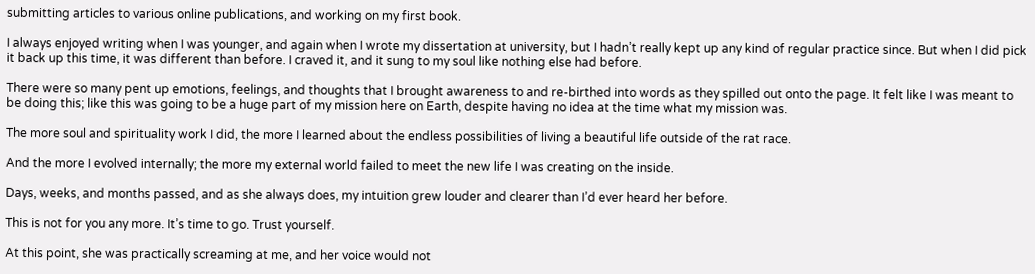submitting articles to various online publications, and working on my first book.

I always enjoyed writing when I was younger, and again when I wrote my dissertation at university, but I hadn’t really kept up any kind of regular practice since. But when I did pick it back up this time, it was different than before. I craved it, and it sung to my soul like nothing else had before.

There were so many pent up emotions, feelings, and thoughts that I brought awareness to and re-birthed into words as they spilled out onto the page. It felt like I was meant to be doing this; like this was going to be a huge part of my mission here on Earth, despite having no idea at the time what my mission was.

The more soul and spirituality work I did, the more I learned about the endless possibilities of living a beautiful life outside of the rat race.

And the more I evolved internally; the more my external world failed to meet the new life I was creating on the inside.

Days, weeks, and months passed, and as she always does, my intuition grew louder and clearer than I’d ever heard her before.

This is not for you any more. It’s time to go. Trust yourself.

At this point, she was practically screaming at me, and her voice would not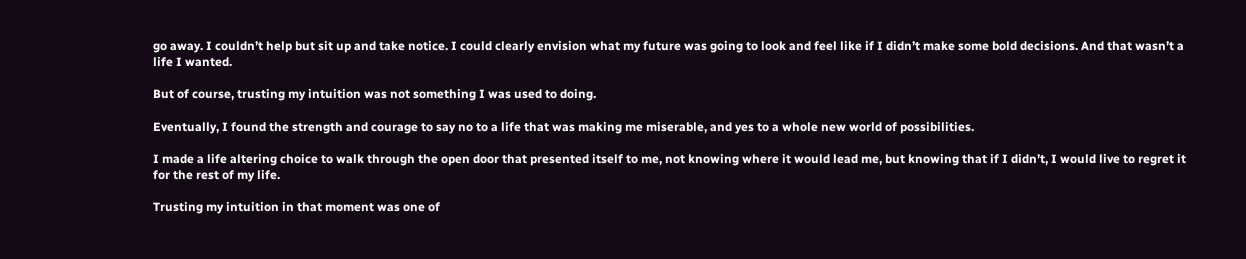go away. I couldn’t help but sit up and take notice. I could clearly envision what my future was going to look and feel like if I didn’t make some bold decisions. And that wasn’t a life I wanted.

But of course, trusting my intuition was not something I was used to doing.

Eventually, I found the strength and courage to say no to a life that was making me miserable, and yes to a whole new world of possibilities.

I made a life altering choice to walk through the open door that presented itself to me, not knowing where it would lead me, but knowing that if I didn’t, I would live to regret it for the rest of my life.

Trusting my intuition in that moment was one of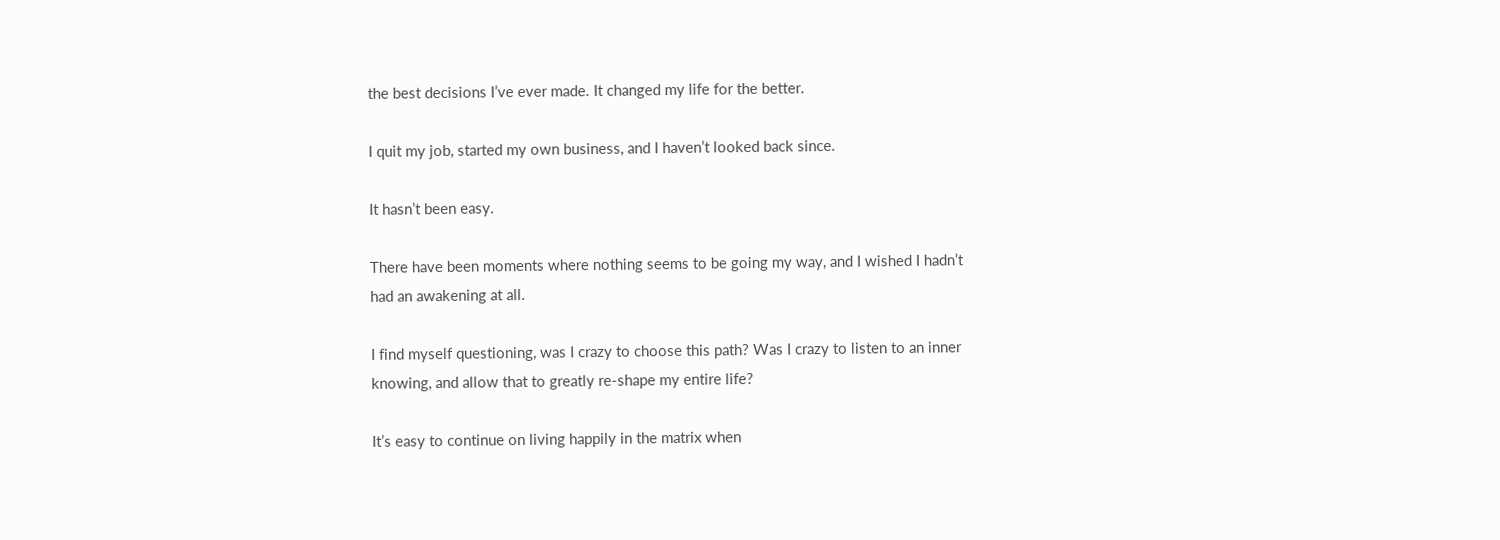the best decisions I’ve ever made. It changed my life for the better.

I quit my job, started my own business, and I haven’t looked back since.

It hasn’t been easy.

There have been moments where nothing seems to be going my way, and I wished I hadn’t had an awakening at all.

I find myself questioning, was I crazy to choose this path? Was I crazy to listen to an inner knowing, and allow that to greatly re-shape my entire life?

It’s easy to continue on living happily in the matrix when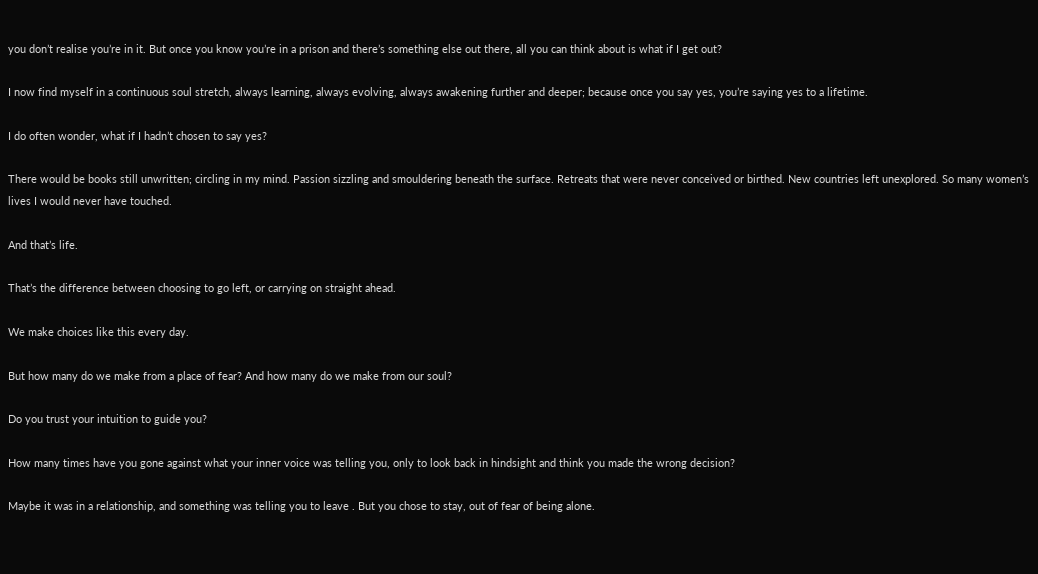you don’t realise you’re in it. But once you know you’re in a prison and there’s something else out there, all you can think about is what if I get out?

I now find myself in a continuous soul stretch, always learning, always evolving, always awakening further and deeper; because once you say yes, you’re saying yes to a lifetime.

I do often wonder, what if I hadn’t chosen to say yes?

There would be books still unwritten; circling in my mind. Passion sizzling and smouldering beneath the surface. Retreats that were never conceived or birthed. New countries left unexplored. So many women’s lives I would never have touched.

And that’s life.

That’s the difference between choosing to go left, or carrying on straight ahead.

We make choices like this every day.

But how many do we make from a place of fear? And how many do we make from our soul?

Do you trust your intuition to guide you?

How many times have you gone against what your inner voice was telling you, only to look back in hindsight and think you made the wrong decision?

Maybe it was in a relationship, and something was telling you to leave . But you chose to stay, out of fear of being alone.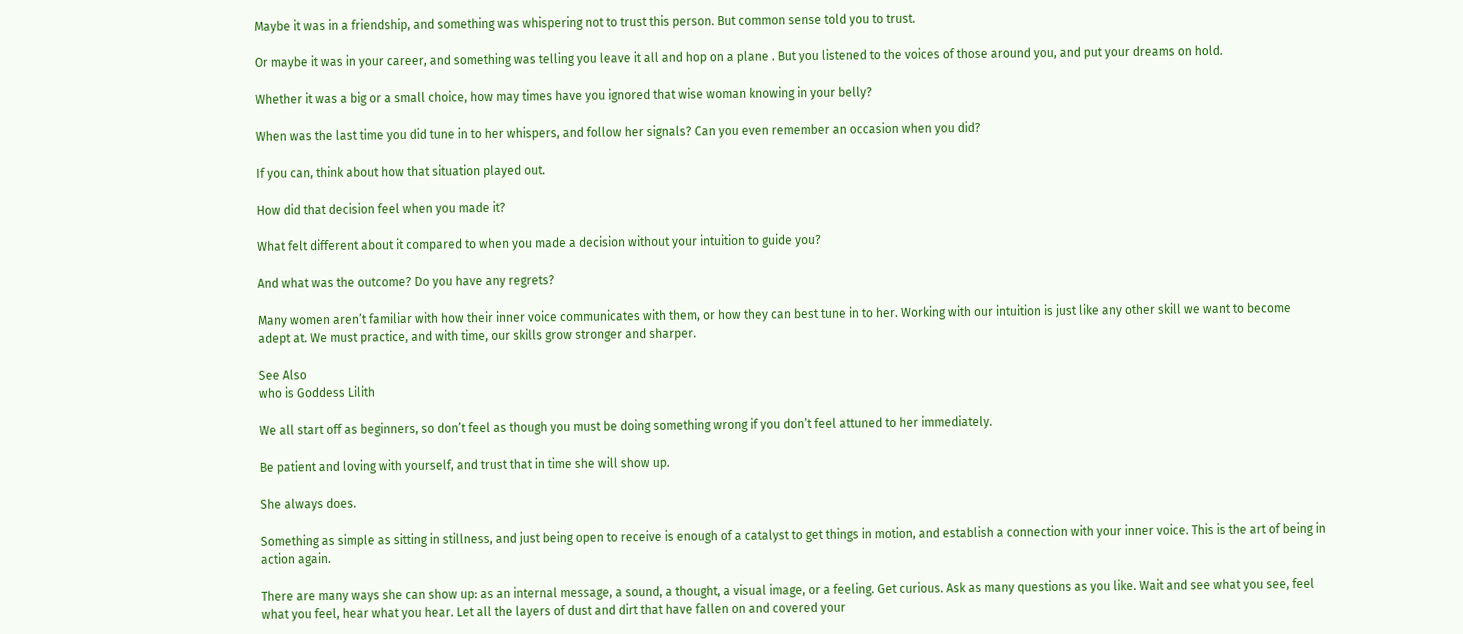Maybe it was in a friendship, and something was whispering not to trust this person. But common sense told you to trust.

Or maybe it was in your career, and something was telling you leave it all and hop on a plane . But you listened to the voices of those around you, and put your dreams on hold.

Whether it was a big or a small choice, how may times have you ignored that wise woman knowing in your belly?

When was the last time you did tune in to her whispers, and follow her signals? Can you even remember an occasion when you did?

If you can, think about how that situation played out.

How did that decision feel when you made it?

What felt different about it compared to when you made a decision without your intuition to guide you?

And what was the outcome? Do you have any regrets?

Many women aren’t familiar with how their inner voice communicates with them, or how they can best tune in to her. Working with our intuition is just like any other skill we want to become adept at. We must practice, and with time, our skills grow stronger and sharper.

See Also
who is Goddess Lilith

We all start off as beginners, so don’t feel as though you must be doing something wrong if you don’t feel attuned to her immediately.

Be patient and loving with yourself, and trust that in time she will show up.

She always does.

Something as simple as sitting in stillness, and just being open to receive is enough of a catalyst to get things in motion, and establish a connection with your inner voice. This is the art of being in action again.

There are many ways she can show up: as an internal message, a sound, a thought, a visual image, or a feeling. Get curious. Ask as many questions as you like. Wait and see what you see, feel what you feel, hear what you hear. Let all the layers of dust and dirt that have fallen on and covered your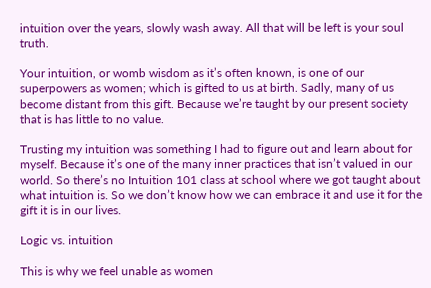intuition over the years, slowly wash away. All that will be left is your soul truth.

Your intuition, or womb wisdom as it’s often known, is one of our superpowers as women; which is gifted to us at birth. Sadly, many of us become distant from this gift. Because we’re taught by our present society that is has little to no value.

Trusting my intuition was something I had to figure out and learn about for myself. Because it’s one of the many inner practices that isn’t valued in our world. So there’s no Intuition 101 class at school where we got taught about what intuition is. So we don’t know how we can embrace it and use it for the gift it is in our lives.

Logic vs. intuition

This is why we feel unable as women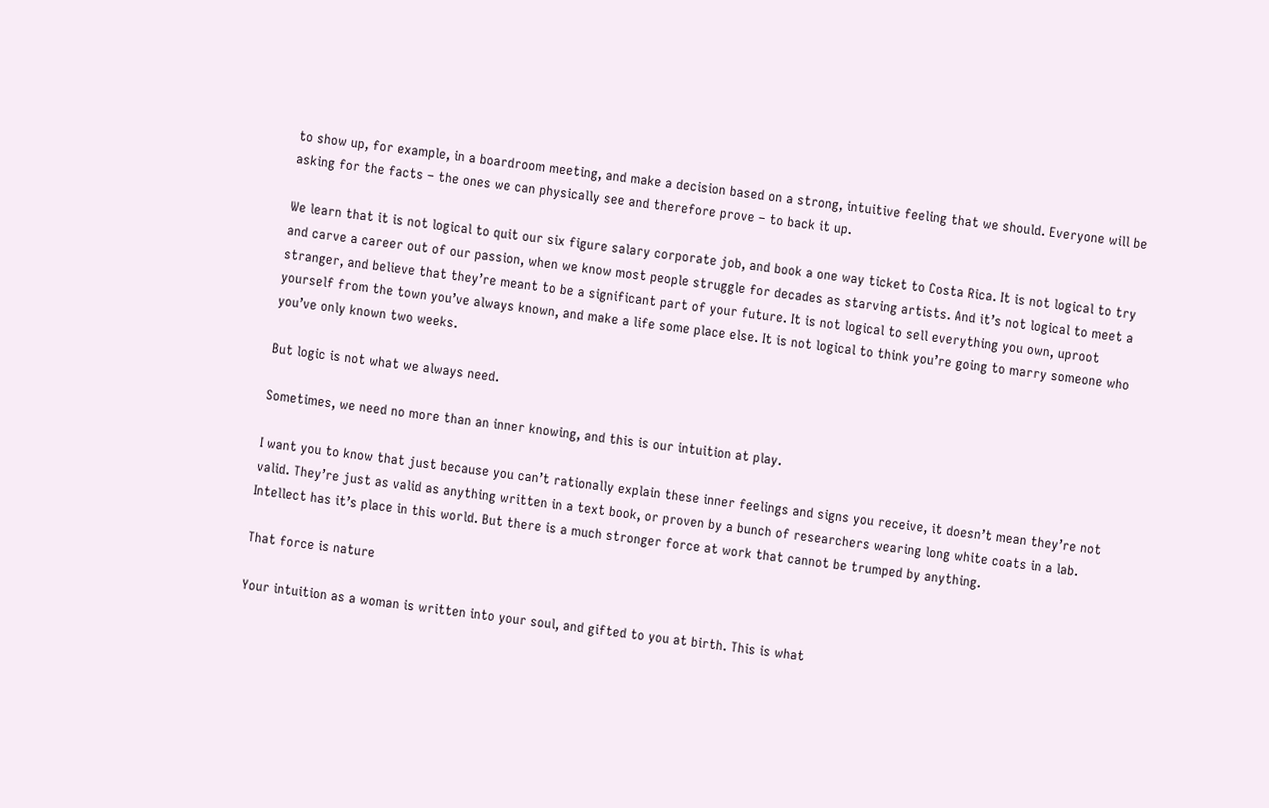to show up, for example, in a boardroom meeting, and make a decision based on a strong, intuitive feeling that we should. Everyone will be asking for the facts – the ones we can physically see and therefore prove – to back it up.

We learn that it is not logical to quit our six figure salary corporate job, and book a one way ticket to Costa Rica. It is not logical to try and carve a career out of our passion, when we know most people struggle for decades as starving artists. And it’s not logical to meet a stranger, and believe that they’re meant to be a significant part of your future. It is not logical to sell everything you own, uproot yourself from the town you’ve always known, and make a life some place else. It is not logical to think you’re going to marry someone who you’ve only known two weeks.

But logic is not what we always need.

Sometimes, we need no more than an inner knowing, and this is our intuition at play.

I want you to know that just because you can’t rationally explain these inner feelings and signs you receive, it doesn’t mean they’re not valid. They’re just as valid as anything written in a text book, or proven by a bunch of researchers wearing long white coats in a lab. Intellect has it’s place in this world. But there is a much stronger force at work that cannot be trumped by anything.

That force is nature

Your intuition as a woman is written into your soul, and gifted to you at birth. This is what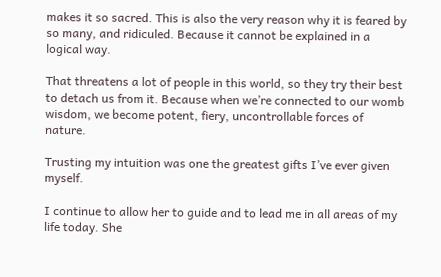makes it so sacred. This is also the very reason why it is feared by so many, and ridiculed. Because it cannot be explained in a logical way.

That threatens a lot of people in this world, so they try their best to detach us from it. Because when we’re connected to our womb wisdom, we become potent, fiery, uncontrollable forces of nature.

Trusting my intuition was one the greatest gifts I’ve ever given myself.

I continue to allow her to guide and to lead me in all areas of my life today. She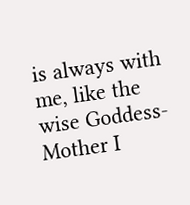is always with me, like the wise Goddess-Mother I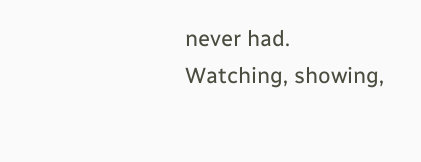never had. Watching, showing,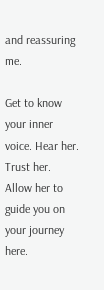and reassuring me.

Get to know your inner voice. Hear her. Trust her. Allow her to guide you on your journey here.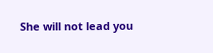She will not lead you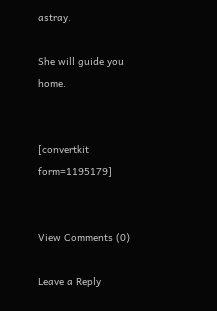astray.

She will guide you home.


[convertkit form=1195179]


View Comments (0)

Leave a Reply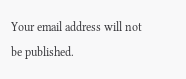Your email address will not be published.